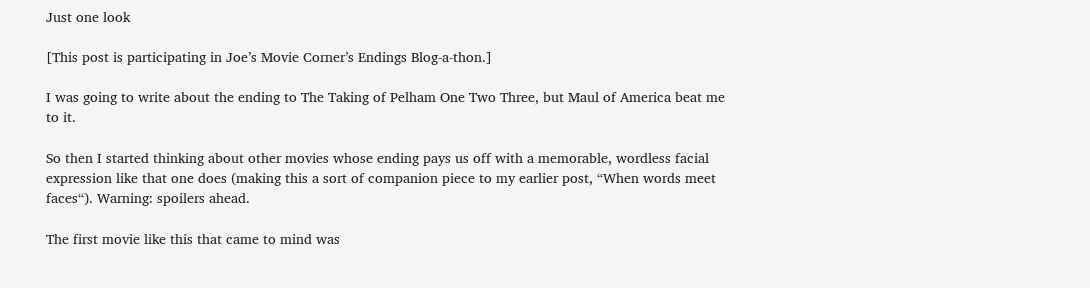Just one look

[This post is participating in Joe’s Movie Corner’s Endings Blog-a-thon.]

I was going to write about the ending to The Taking of Pelham One Two Three, but Maul of America beat me to it.

So then I started thinking about other movies whose ending pays us off with a memorable, wordless facial expression like that one does (making this a sort of companion piece to my earlier post, “When words meet faces“). Warning: spoilers ahead.

The first movie like this that came to mind was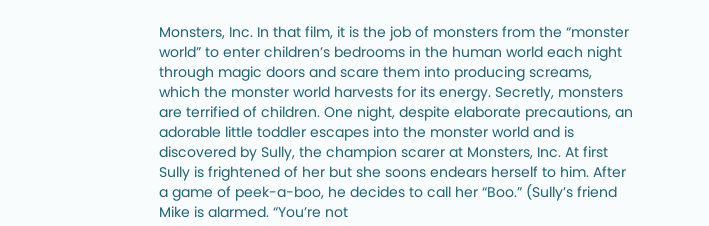Monsters, Inc. In that film, it is the job of monsters from the “monster world” to enter children’s bedrooms in the human world each night through magic doors and scare them into producing screams, which the monster world harvests for its energy. Secretly, monsters are terrified of children. One night, despite elaborate precautions, an adorable little toddler escapes into the monster world and is discovered by Sully, the champion scarer at Monsters, Inc. At first Sully is frightened of her but she soons endears herself to him. After a game of peek-a-boo, he decides to call her “Boo.” (Sully’s friend Mike is alarmed. “You’re not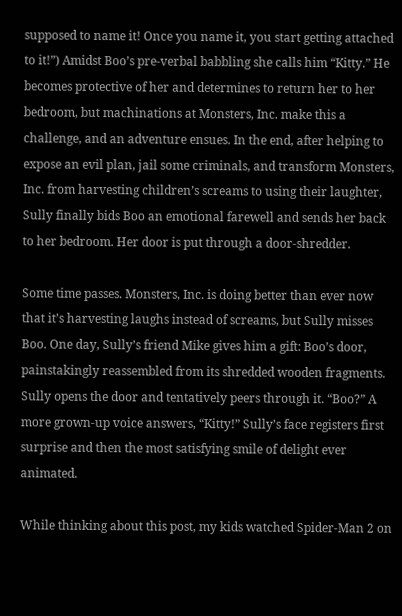supposed to name it! Once you name it, you start getting attached to it!”) Amidst Boo’s pre-verbal babbling she calls him “Kitty.” He becomes protective of her and determines to return her to her bedroom, but machinations at Monsters, Inc. make this a challenge, and an adventure ensues. In the end, after helping to expose an evil plan, jail some criminals, and transform Monsters, Inc. from harvesting children’s screams to using their laughter, Sully finally bids Boo an emotional farewell and sends her back to her bedroom. Her door is put through a door-shredder.

Some time passes. Monsters, Inc. is doing better than ever now that it’s harvesting laughs instead of screams, but Sully misses Boo. One day, Sully’s friend Mike gives him a gift: Boo’s door, painstakingly reassembled from its shredded wooden fragments. Sully opens the door and tentatively peers through it. “Boo?” A more grown-up voice answers, “Kitty!” Sully’s face registers first surprise and then the most satisfying smile of delight ever animated.

While thinking about this post, my kids watched Spider-Man 2 on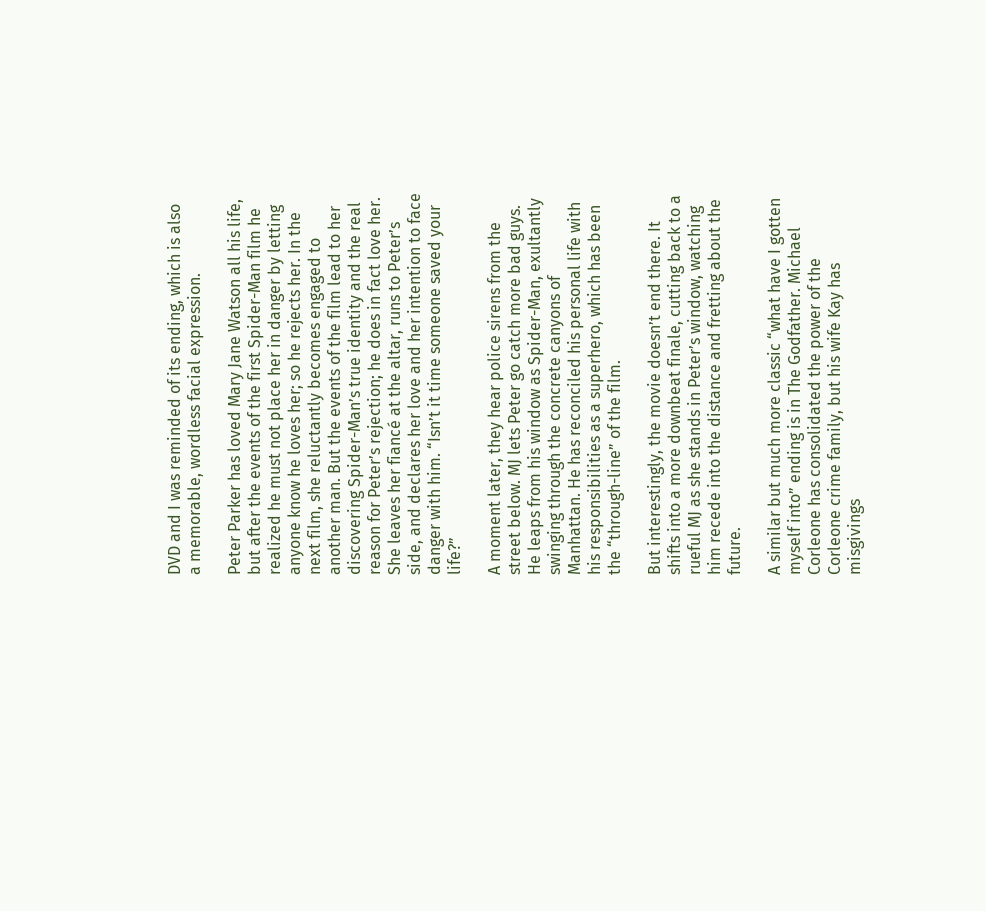DVD and I was reminded of its ending, which is also a memorable, wordless facial expression.

Peter Parker has loved Mary Jane Watson all his life, but after the events of the first Spider-Man film he realized he must not place her in danger by letting anyone know he loves her; so he rejects her. In the next film, she reluctantly becomes engaged to another man. But the events of the film lead to her discovering Spider-Man’s true identity and the real reason for Peter’s rejection; he does in fact love her. She leaves her fiancé at the altar, runs to Peter’s side, and declares her love and her intention to face danger with him. “Isn’t it time someone saved your life?”

A moment later, they hear police sirens from the street below. MJ lets Peter go catch more bad guys. He leaps from his window as Spider-Man, exultantly swinging through the concrete canyons of Manhattan. He has reconciled his personal life with his responsibilities as a superhero, which has been the “through-line” of the film.

But interestingly, the movie doesn’t end there. It shifts into a more downbeat finale, cutting back to a rueful MJ as she stands in Peter’s window, watching him recede into the distance and fretting about the future.

A similar but much more classic “what have I gotten myself into” ending is in The Godfather. Michael Corleone has consolidated the power of the Corleone crime family, but his wife Kay has misgivings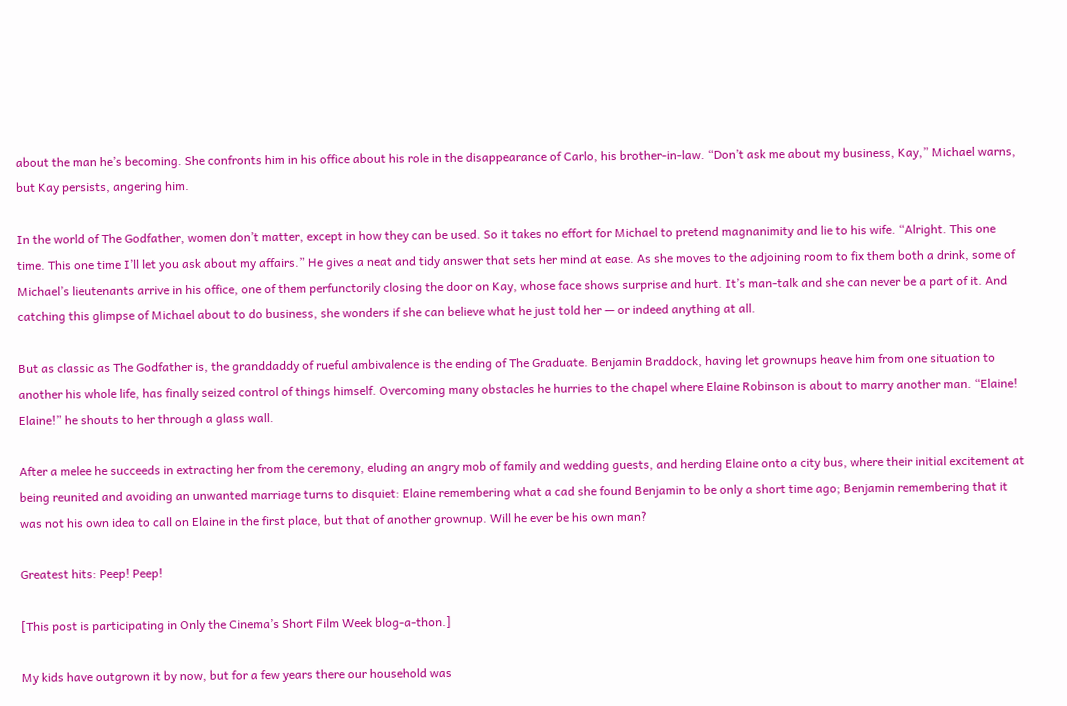about the man he’s becoming. She confronts him in his office about his role in the disappearance of Carlo, his brother-in-law. “Don’t ask me about my business, Kay,” Michael warns, but Kay persists, angering him.

In the world of The Godfather, women don’t matter, except in how they can be used. So it takes no effort for Michael to pretend magnanimity and lie to his wife. “Alright. This one time. This one time I’ll let you ask about my affairs.” He gives a neat and tidy answer that sets her mind at ease. As she moves to the adjoining room to fix them both a drink, some of Michael’s lieutenants arrive in his office, one of them perfunctorily closing the door on Kay, whose face shows surprise and hurt. It’s man-talk and she can never be a part of it. And catching this glimpse of Michael about to do business, she wonders if she can believe what he just told her — or indeed anything at all.

But as classic as The Godfather is, the granddaddy of rueful ambivalence is the ending of The Graduate. Benjamin Braddock, having let grownups heave him from one situation to another his whole life, has finally seized control of things himself. Overcoming many obstacles he hurries to the chapel where Elaine Robinson is about to marry another man. “Elaine! Elaine!” he shouts to her through a glass wall.

After a melee he succeeds in extracting her from the ceremony, eluding an angry mob of family and wedding guests, and herding Elaine onto a city bus, where their initial excitement at being reunited and avoiding an unwanted marriage turns to disquiet: Elaine remembering what a cad she found Benjamin to be only a short time ago; Benjamin remembering that it was not his own idea to call on Elaine in the first place, but that of another grownup. Will he ever be his own man?

Greatest hits: Peep! Peep!

[This post is participating in Only the Cinema’s Short Film Week blog-a-thon.]

My kids have outgrown it by now, but for a few years there our household was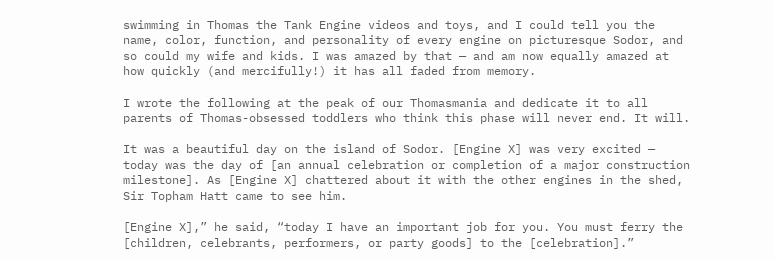swimming in Thomas the Tank Engine videos and toys, and I could tell you the name, color, function, and personality of every engine on picturesque Sodor, and so could my wife and kids. I was amazed by that — and am now equally amazed at how quickly (and mercifully!) it has all faded from memory.

I wrote the following at the peak of our Thomasmania and dedicate it to all parents of Thomas-obsessed toddlers who think this phase will never end. It will.

It was a beautiful day on the island of Sodor. [Engine X] was very excited — today was the day of [an annual celebration or completion of a major construction milestone]. As [Engine X] chattered about it with the other engines in the shed, Sir Topham Hatt came to see him.

[Engine X],” he said, “today I have an important job for you. You must ferry the [children, celebrants, performers, or party goods] to the [celebration].”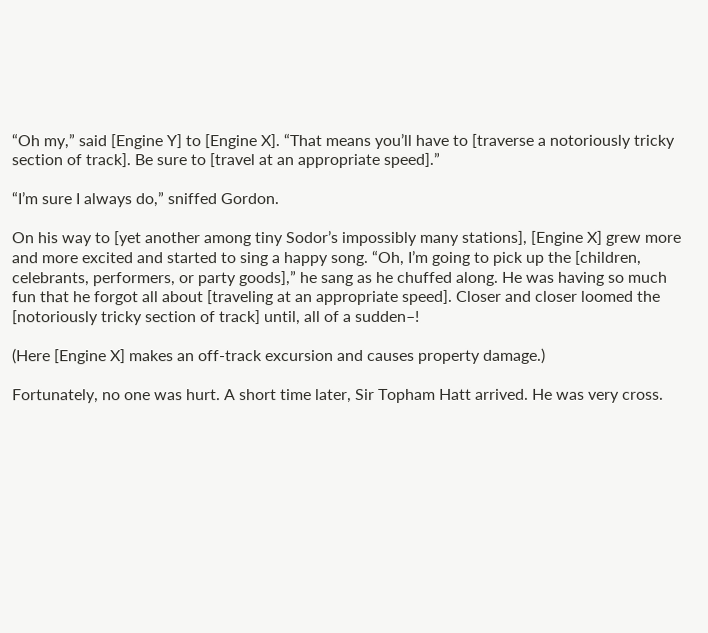“Oh my,” said [Engine Y] to [Engine X]. “That means you’ll have to [traverse a notoriously tricky section of track]. Be sure to [travel at an appropriate speed].”

“I’m sure I always do,” sniffed Gordon.

On his way to [yet another among tiny Sodor’s impossibly many stations], [Engine X] grew more and more excited and started to sing a happy song. “Oh, I’m going to pick up the [children, celebrants, performers, or party goods],” he sang as he chuffed along. He was having so much fun that he forgot all about [traveling at an appropriate speed]. Closer and closer loomed the [notoriously tricky section of track] until, all of a sudden–!

(Here [Engine X] makes an off-track excursion and causes property damage.)

Fortunately, no one was hurt. A short time later, Sir Topham Hatt arrived. He was very cross.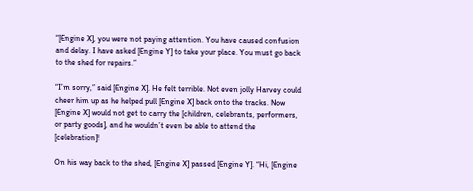“[Engine X], you were not paying attention. You have caused confusion and delay. I have asked [Engine Y] to take your place. You must go back to the shed for repairs.”

“I’m sorry,” said [Engine X]. He felt terrible. Not even jolly Harvey could cheer him up as he helped pull [Engine X] back onto the tracks. Now [Engine X] would not get to carry the [children, celebrants, performers, or party goods], and he wouldn’t even be able to attend the [celebration]!

On his way back to the shed, [Engine X] passed [Engine Y]. “Hi, [Engine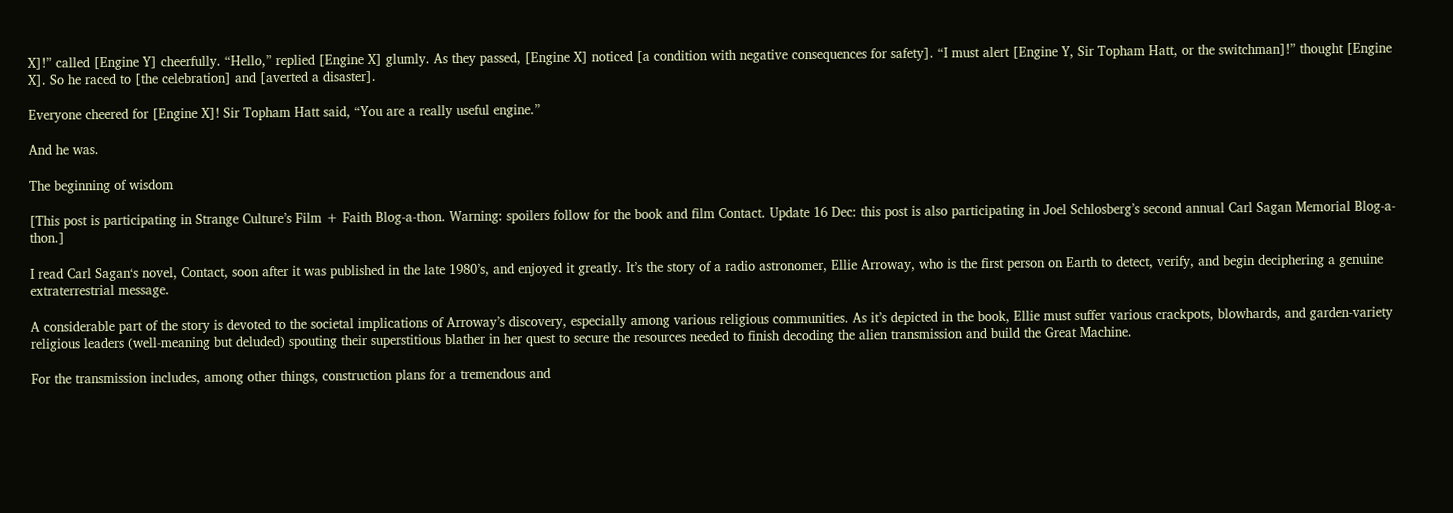X]!” called [Engine Y] cheerfully. “Hello,” replied [Engine X] glumly. As they passed, [Engine X] noticed [a condition with negative consequences for safety]. “I must alert [Engine Y, Sir Topham Hatt, or the switchman]!” thought [Engine X]. So he raced to [the celebration] and [averted a disaster].

Everyone cheered for [Engine X]! Sir Topham Hatt said, “You are a really useful engine.”

And he was.

The beginning of wisdom

[This post is participating in Strange Culture’s Film + Faith Blog-a-thon. Warning: spoilers follow for the book and film Contact. Update 16 Dec: this post is also participating in Joel Schlosberg’s second annual Carl Sagan Memorial Blog-a-thon.]

I read Carl Sagan‘s novel, Contact, soon after it was published in the late 1980’s, and enjoyed it greatly. It’s the story of a radio astronomer, Ellie Arroway, who is the first person on Earth to detect, verify, and begin deciphering a genuine extraterrestrial message.

A considerable part of the story is devoted to the societal implications of Arroway’s discovery, especially among various religious communities. As it’s depicted in the book, Ellie must suffer various crackpots, blowhards, and garden-variety religious leaders (well-meaning but deluded) spouting their superstitious blather in her quest to secure the resources needed to finish decoding the alien transmission and build the Great Machine.

For the transmission includes, among other things, construction plans for a tremendous and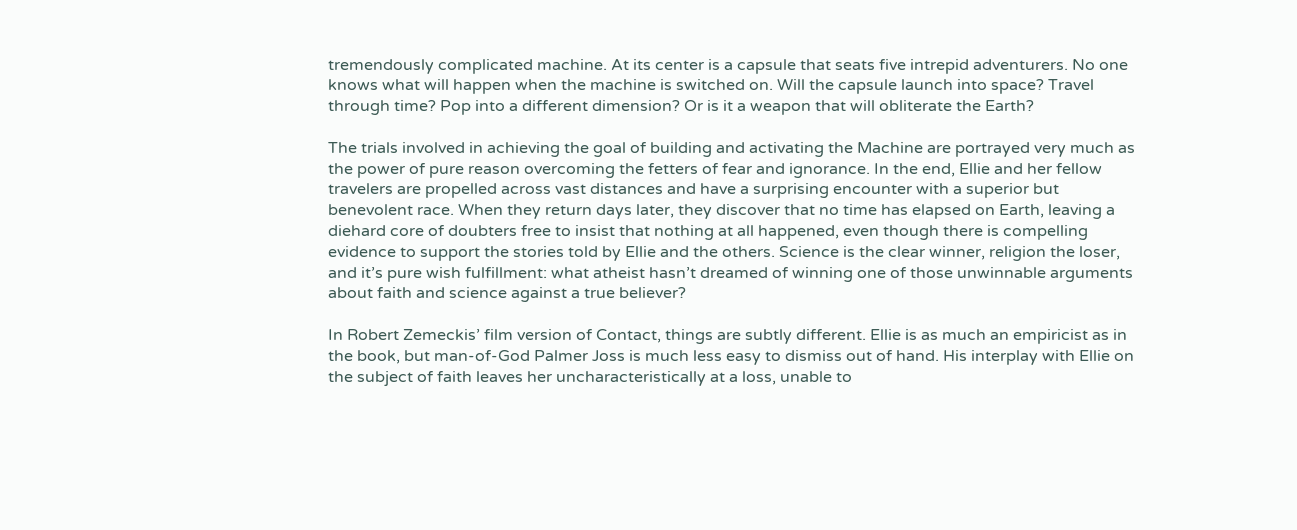tremendously complicated machine. At its center is a capsule that seats five intrepid adventurers. No one knows what will happen when the machine is switched on. Will the capsule launch into space? Travel through time? Pop into a different dimension? Or is it a weapon that will obliterate the Earth?

The trials involved in achieving the goal of building and activating the Machine are portrayed very much as the power of pure reason overcoming the fetters of fear and ignorance. In the end, Ellie and her fellow travelers are propelled across vast distances and have a surprising encounter with a superior but benevolent race. When they return days later, they discover that no time has elapsed on Earth, leaving a diehard core of doubters free to insist that nothing at all happened, even though there is compelling evidence to support the stories told by Ellie and the others. Science is the clear winner, religion the loser, and it’s pure wish fulfillment: what atheist hasn’t dreamed of winning one of those unwinnable arguments about faith and science against a true believer?

In Robert Zemeckis’ film version of Contact, things are subtly different. Ellie is as much an empiricist as in the book, but man-of-God Palmer Joss is much less easy to dismiss out of hand. His interplay with Ellie on the subject of faith leaves her uncharacteristically at a loss, unable to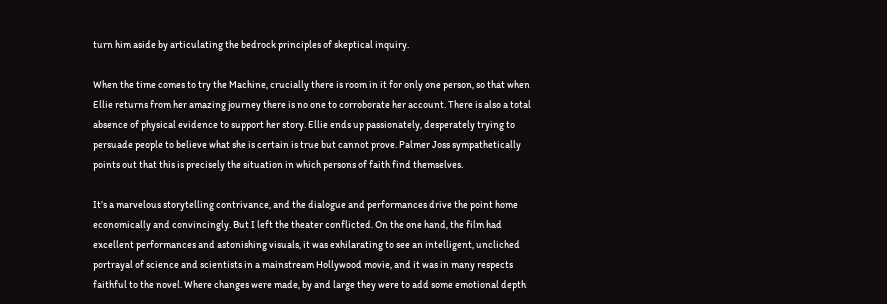turn him aside by articulating the bedrock principles of skeptical inquiry.

When the time comes to try the Machine, crucially there is room in it for only one person, so that when Ellie returns from her amazing journey there is no one to corroborate her account. There is also a total absence of physical evidence to support her story. Ellie ends up passionately, desperately trying to persuade people to believe what she is certain is true but cannot prove. Palmer Joss sympathetically points out that this is precisely the situation in which persons of faith find themselves.

It’s a marvelous storytelling contrivance, and the dialogue and performances drive the point home economically and convincingly. But I left the theater conflicted. On the one hand, the film had excellent performances and astonishing visuals, it was exhilarating to see an intelligent, uncliched portrayal of science and scientists in a mainstream Hollywood movie, and it was in many respects faithful to the novel. Where changes were made, by and large they were to add some emotional depth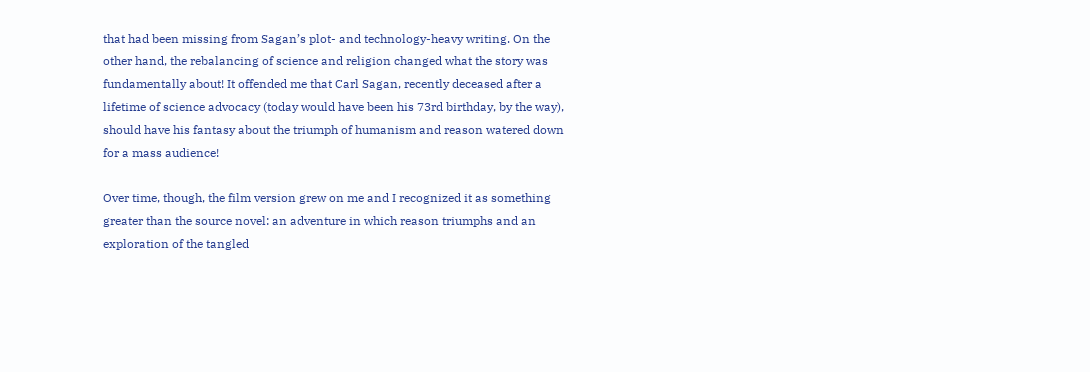that had been missing from Sagan’s plot- and technology-heavy writing. On the other hand, the rebalancing of science and religion changed what the story was fundamentally about! It offended me that Carl Sagan, recently deceased after a lifetime of science advocacy (today would have been his 73rd birthday, by the way), should have his fantasy about the triumph of humanism and reason watered down for a mass audience!

Over time, though, the film version grew on me and I recognized it as something greater than the source novel: an adventure in which reason triumphs and an exploration of the tangled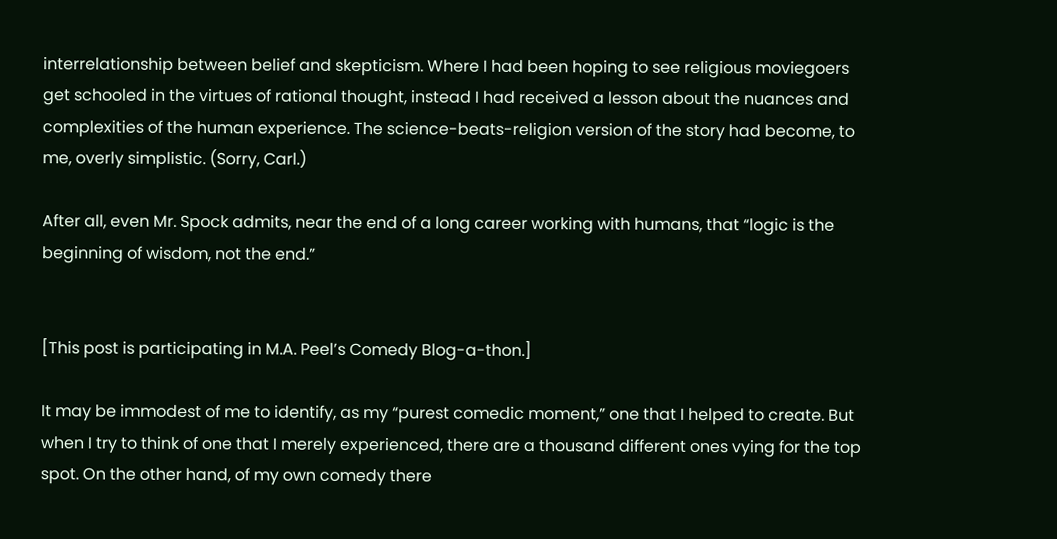interrelationship between belief and skepticism. Where I had been hoping to see religious moviegoers get schooled in the virtues of rational thought, instead I had received a lesson about the nuances and complexities of the human experience. The science-beats-religion version of the story had become, to me, overly simplistic. (Sorry, Carl.)

After all, even Mr. Spock admits, near the end of a long career working with humans, that “logic is the beginning of wisdom, not the end.”


[This post is participating in M.A. Peel’s Comedy Blog-a-thon.]

It may be immodest of me to identify, as my “purest comedic moment,” one that I helped to create. But when I try to think of one that I merely experienced, there are a thousand different ones vying for the top spot. On the other hand, of my own comedy there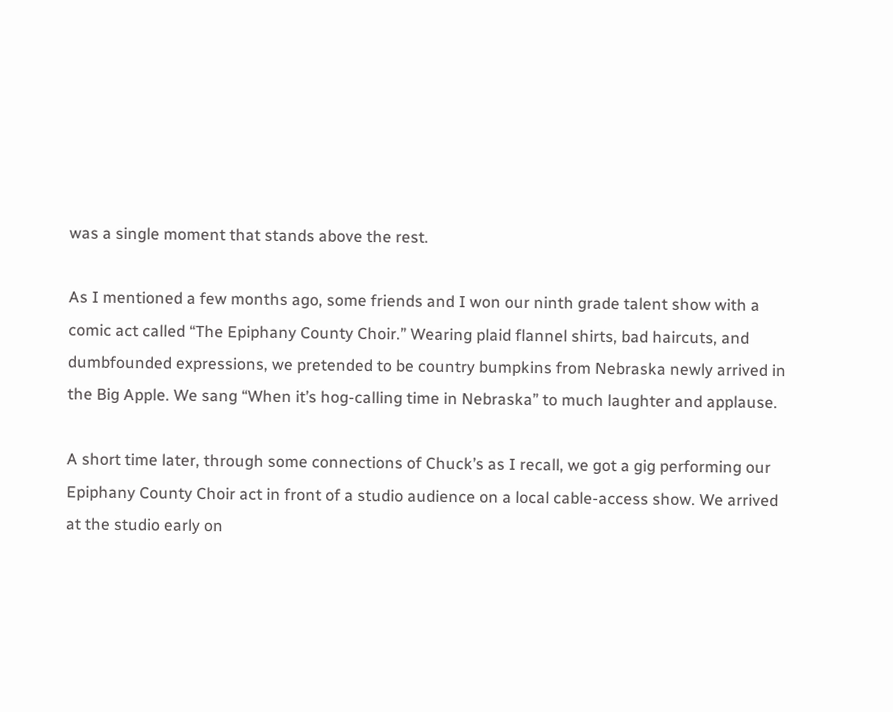was a single moment that stands above the rest.

As I mentioned a few months ago, some friends and I won our ninth grade talent show with a comic act called “The Epiphany County Choir.” Wearing plaid flannel shirts, bad haircuts, and dumbfounded expressions, we pretended to be country bumpkins from Nebraska newly arrived in the Big Apple. We sang “When it’s hog-calling time in Nebraska” to much laughter and applause.

A short time later, through some connections of Chuck’s as I recall, we got a gig performing our Epiphany County Choir act in front of a studio audience on a local cable-access show. We arrived at the studio early on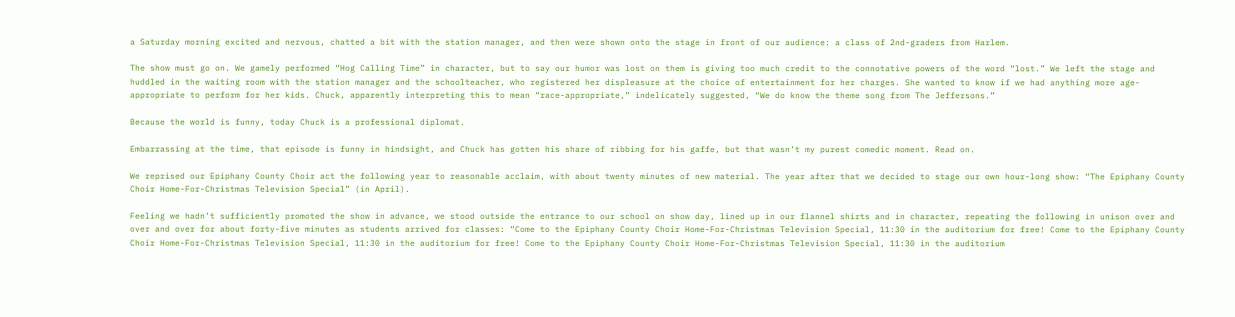a Saturday morning excited and nervous, chatted a bit with the station manager, and then were shown onto the stage in front of our audience: a class of 2nd-graders from Harlem.

The show must go on. We gamely performed “Hog Calling Time” in character, but to say our humor was lost on them is giving too much credit to the connotative powers of the word “lost.” We left the stage and huddled in the waiting room with the station manager and the schoolteacher, who registered her displeasure at the choice of entertainment for her charges. She wanted to know if we had anything more age-appropriate to perform for her kids. Chuck, apparently interpreting this to mean “race-appropriate,” indelicately suggested, “We do know the theme song from The Jeffersons.”

Because the world is funny, today Chuck is a professional diplomat.

Embarrassing at the time, that episode is funny in hindsight, and Chuck has gotten his share of ribbing for his gaffe, but that wasn’t my purest comedic moment. Read on.

We reprised our Epiphany County Choir act the following year to reasonable acclaim, with about twenty minutes of new material. The year after that we decided to stage our own hour-long show: “The Epiphany County Choir Home-For-Christmas Television Special” (in April).

Feeling we hadn’t sufficiently promoted the show in advance, we stood outside the entrance to our school on show day, lined up in our flannel shirts and in character, repeating the following in unison over and over and over for about forty-five minutes as students arrived for classes: “Come to the Epiphany County Choir Home-For-Christmas Television Special, 11:30 in the auditorium for free! Come to the Epiphany County Choir Home-For-Christmas Television Special, 11:30 in the auditorium for free! Come to the Epiphany County Choir Home-For-Christmas Television Special, 11:30 in the auditorium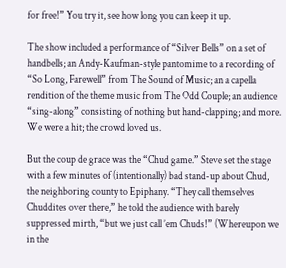for free!” You try it, see how long you can keep it up.

The show included a performance of “Silver Bells” on a set of handbells; an Andy-Kaufman-style pantomime to a recording of “So Long, Farewell” from The Sound of Music; an a capella rendition of the theme music from The Odd Couple; an audience “sing-along” consisting of nothing but hand-clapping; and more. We were a hit; the crowd loved us.

But the coup de grace was the “Chud game.” Steve set the stage with a few minutes of (intentionally) bad stand-up about Chud, the neighboring county to Epiphany. “They call themselves Chuddites over there,” he told the audience with barely suppressed mirth, “but we just call ’em Chuds!” (Whereupon we in the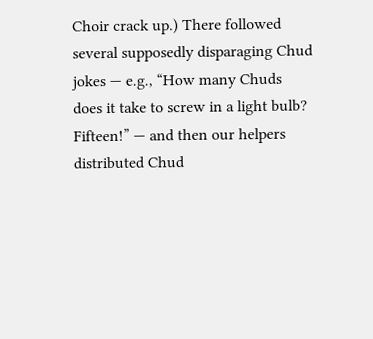Choir crack up.) There followed several supposedly disparaging Chud jokes — e.g., “How many Chuds does it take to screw in a light bulb? Fifteen!” — and then our helpers distributed Chud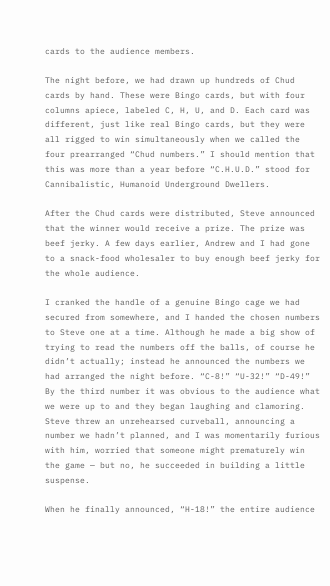cards to the audience members.

The night before, we had drawn up hundreds of Chud cards by hand. These were Bingo cards, but with four columns apiece, labeled C, H, U, and D. Each card was different, just like real Bingo cards, but they were all rigged to win simultaneously when we called the four prearranged “Chud numbers.” I should mention that this was more than a year before “C.H.U.D.” stood for Cannibalistic, Humanoid Underground Dwellers.

After the Chud cards were distributed, Steve announced that the winner would receive a prize. The prize was beef jerky. A few days earlier, Andrew and I had gone to a snack-food wholesaler to buy enough beef jerky for the whole audience.

I cranked the handle of a genuine Bingo cage we had secured from somewhere, and I handed the chosen numbers to Steve one at a time. Although he made a big show of trying to read the numbers off the balls, of course he didn’t actually; instead he announced the numbers we had arranged the night before. “C-8!” “U-32!” “D-49!” By the third number it was obvious to the audience what we were up to and they began laughing and clamoring. Steve threw an unrehearsed curveball, announcing a number we hadn’t planned, and I was momentarily furious with him, worried that someone might prematurely win the game — but no, he succeeded in building a little suspense.

When he finally announced, “H-18!” the entire audience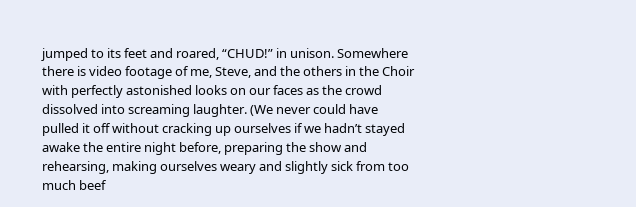jumped to its feet and roared, “CHUD!” in unison. Somewhere there is video footage of me, Steve, and the others in the Choir with perfectly astonished looks on our faces as the crowd dissolved into screaming laughter. (We never could have pulled it off without cracking up ourselves if we hadn’t stayed awake the entire night before, preparing the show and rehearsing, making ourselves weary and slightly sick from too much beef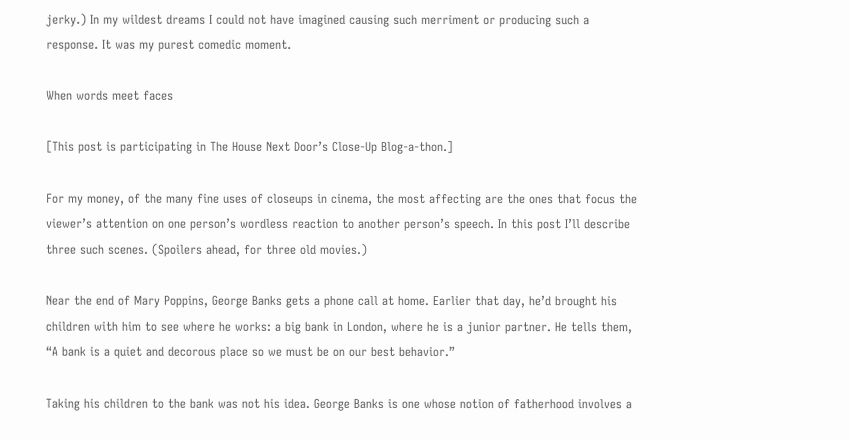jerky.) In my wildest dreams I could not have imagined causing such merriment or producing such a response. It was my purest comedic moment.

When words meet faces

[This post is participating in The House Next Door’s Close-Up Blog-a-thon.]

For my money, of the many fine uses of closeups in cinema, the most affecting are the ones that focus the viewer’s attention on one person’s wordless reaction to another person’s speech. In this post I’ll describe three such scenes. (Spoilers ahead, for three old movies.)

Near the end of Mary Poppins, George Banks gets a phone call at home. Earlier that day, he’d brought his children with him to see where he works: a big bank in London, where he is a junior partner. He tells them, “A bank is a quiet and decorous place so we must be on our best behavior.”

Taking his children to the bank was not his idea. George Banks is one whose notion of fatherhood involves a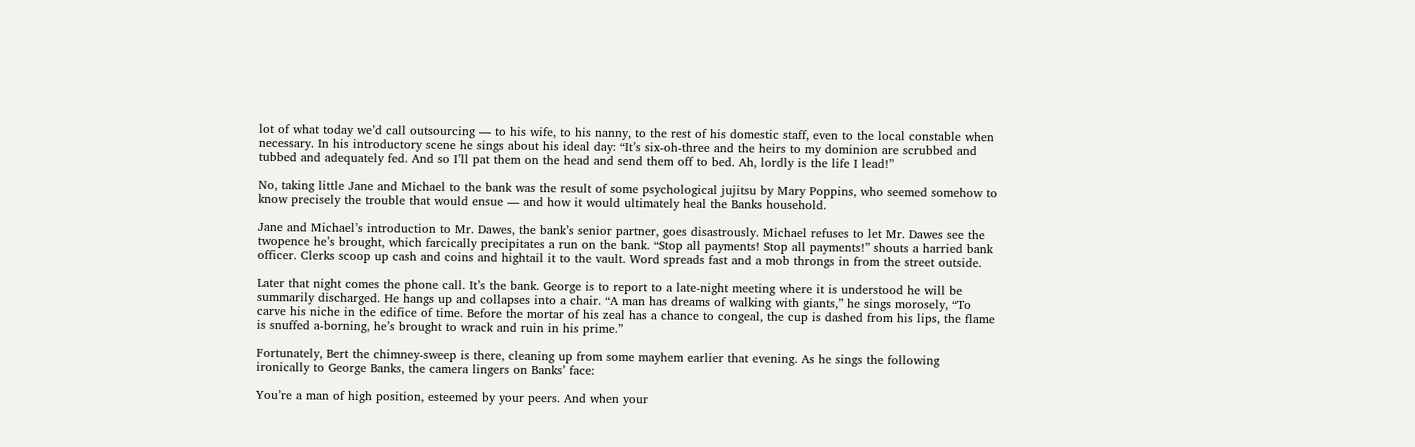lot of what today we’d call outsourcing — to his wife, to his nanny, to the rest of his domestic staff, even to the local constable when necessary. In his introductory scene he sings about his ideal day: “It’s six-oh-three and the heirs to my dominion are scrubbed and tubbed and adequately fed. And so I’ll pat them on the head and send them off to bed. Ah, lordly is the life I lead!”

No, taking little Jane and Michael to the bank was the result of some psychological jujitsu by Mary Poppins, who seemed somehow to know precisely the trouble that would ensue — and how it would ultimately heal the Banks household.

Jane and Michael’s introduction to Mr. Dawes, the bank’s senior partner, goes disastrously. Michael refuses to let Mr. Dawes see the twopence he’s brought, which farcically precipitates a run on the bank. “Stop all payments! Stop all payments!” shouts a harried bank officer. Clerks scoop up cash and coins and hightail it to the vault. Word spreads fast and a mob throngs in from the street outside.

Later that night comes the phone call. It’s the bank. George is to report to a late-night meeting where it is understood he will be summarily discharged. He hangs up and collapses into a chair. “A man has dreams of walking with giants,” he sings morosely, “To carve his niche in the edifice of time. Before the mortar of his zeal has a chance to congeal, the cup is dashed from his lips, the flame is snuffed a-borning, he’s brought to wrack and ruin in his prime.”

Fortunately, Bert the chimney-sweep is there, cleaning up from some mayhem earlier that evening. As he sings the following ironically to George Banks, the camera lingers on Banks’ face:

You’re a man of high position, esteemed by your peers. And when your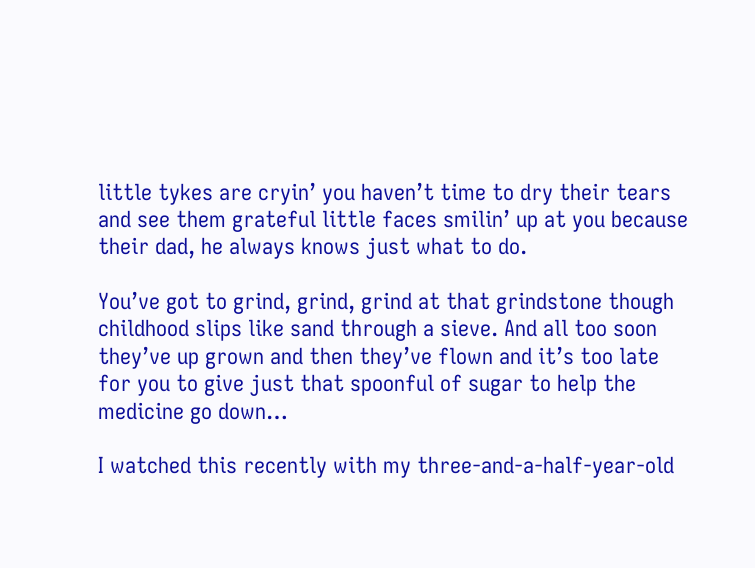little tykes are cryin’ you haven’t time to dry their tears and see them grateful little faces smilin’ up at you because their dad, he always knows just what to do.

You’ve got to grind, grind, grind at that grindstone though childhood slips like sand through a sieve. And all too soon they’ve up grown and then they’ve flown and it’s too late for you to give just that spoonful of sugar to help the medicine go down…

I watched this recently with my three-and-a-half-year-old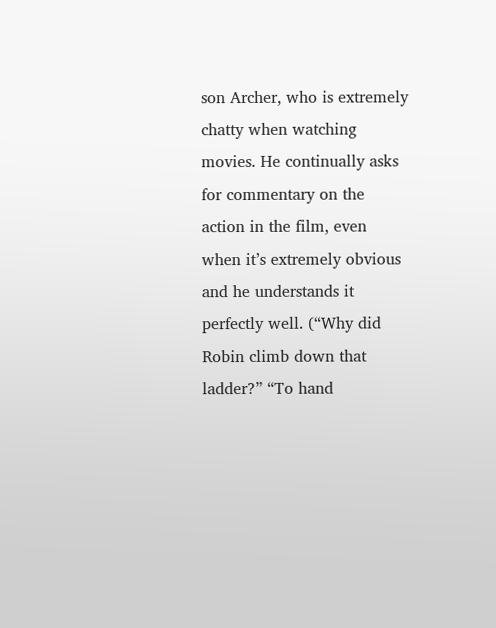son Archer, who is extremely chatty when watching movies. He continually asks for commentary on the action in the film, even when it’s extremely obvious and he understands it perfectly well. (“Why did Robin climb down that ladder?” “To hand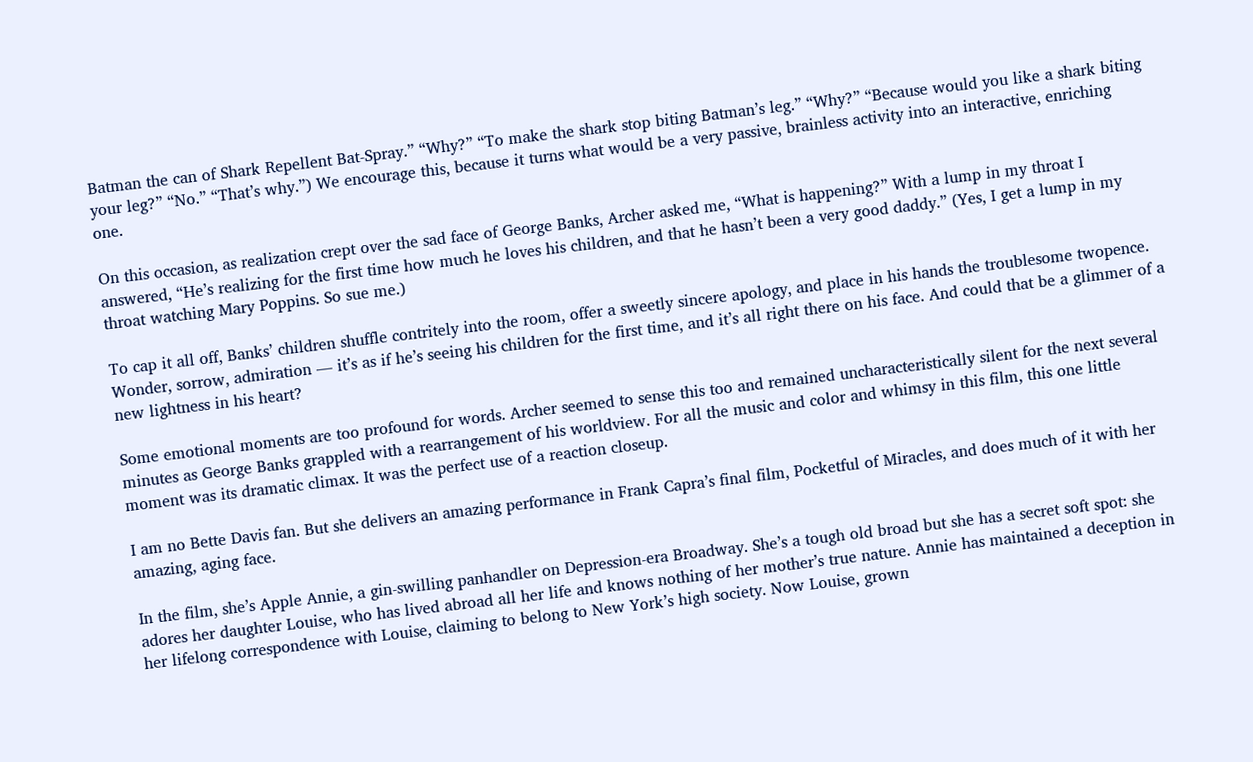Batman the can of Shark Repellent Bat-Spray.” “Why?” “To make the shark stop biting Batman’s leg.” “Why?” “Because would you like a shark biting your leg?” “No.” “That’s why.”) We encourage this, because it turns what would be a very passive, brainless activity into an interactive, enriching one.

On this occasion, as realization crept over the sad face of George Banks, Archer asked me, “What is happening?” With a lump in my throat I answered, “He’s realizing for the first time how much he loves his children, and that he hasn’t been a very good daddy.” (Yes, I get a lump in my throat watching Mary Poppins. So sue me.)

To cap it all off, Banks’ children shuffle contritely into the room, offer a sweetly sincere apology, and place in his hands the troublesome twopence. Wonder, sorrow, admiration — it’s as if he’s seeing his children for the first time, and it’s all right there on his face. And could that be a glimmer of a new lightness in his heart?

Some emotional moments are too profound for words. Archer seemed to sense this too and remained uncharacteristically silent for the next several minutes as George Banks grappled with a rearrangement of his worldview. For all the music and color and whimsy in this film, this one little moment was its dramatic climax. It was the perfect use of a reaction closeup.

I am no Bette Davis fan. But she delivers an amazing performance in Frank Capra’s final film, Pocketful of Miracles, and does much of it with her amazing, aging face.

In the film, she’s Apple Annie, a gin-swilling panhandler on Depression-era Broadway. She’s a tough old broad but she has a secret soft spot: she adores her daughter Louise, who has lived abroad all her life and knows nothing of her mother’s true nature. Annie has maintained a deception in her lifelong correspondence with Louise, claiming to belong to New York’s high society. Now Louise, grown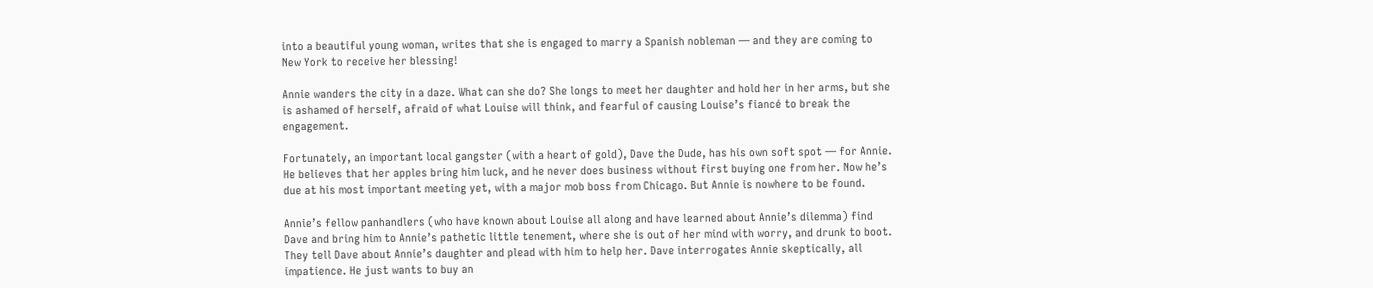into a beautiful young woman, writes that she is engaged to marry a Spanish nobleman — and they are coming to New York to receive her blessing!

Annie wanders the city in a daze. What can she do? She longs to meet her daughter and hold her in her arms, but she is ashamed of herself, afraid of what Louise will think, and fearful of causing Louise’s fiancé to break the engagement.

Fortunately, an important local gangster (with a heart of gold), Dave the Dude, has his own soft spot — for Annie. He believes that her apples bring him luck, and he never does business without first buying one from her. Now he’s due at his most important meeting yet, with a major mob boss from Chicago. But Annie is nowhere to be found.

Annie’s fellow panhandlers (who have known about Louise all along and have learned about Annie’s dilemma) find Dave and bring him to Annie’s pathetic little tenement, where she is out of her mind with worry, and drunk to boot. They tell Dave about Annie’s daughter and plead with him to help her. Dave interrogates Annie skeptically, all impatience. He just wants to buy an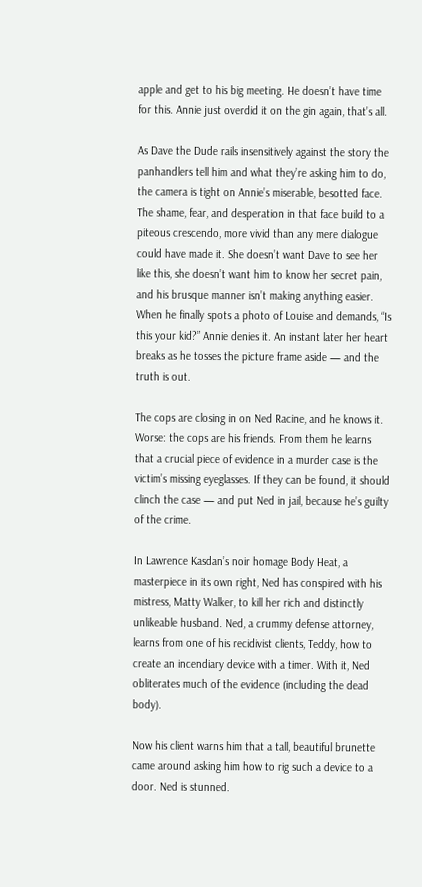apple and get to his big meeting. He doesn’t have time for this. Annie just overdid it on the gin again, that’s all.

As Dave the Dude rails insensitively against the story the panhandlers tell him and what they’re asking him to do, the camera is tight on Annie’s miserable, besotted face. The shame, fear, and desperation in that face build to a piteous crescendo, more vivid than any mere dialogue could have made it. She doesn’t want Dave to see her like this, she doesn’t want him to know her secret pain, and his brusque manner isn’t making anything easier. When he finally spots a photo of Louise and demands, “Is this your kid?” Annie denies it. An instant later her heart breaks as he tosses the picture frame aside — and the truth is out.

The cops are closing in on Ned Racine, and he knows it. Worse: the cops are his friends. From them he learns that a crucial piece of evidence in a murder case is the victim’s missing eyeglasses. If they can be found, it should clinch the case — and put Ned in jail, because he’s guilty of the crime.

In Lawrence Kasdan’s noir homage Body Heat, a masterpiece in its own right, Ned has conspired with his mistress, Matty Walker, to kill her rich and distinctly unlikeable husband. Ned, a crummy defense attorney, learns from one of his recidivist clients, Teddy, how to create an incendiary device with a timer. With it, Ned obliterates much of the evidence (including the dead body).

Now his client warns him that a tall, beautiful brunette came around asking him how to rig such a device to a door. Ned is stunned.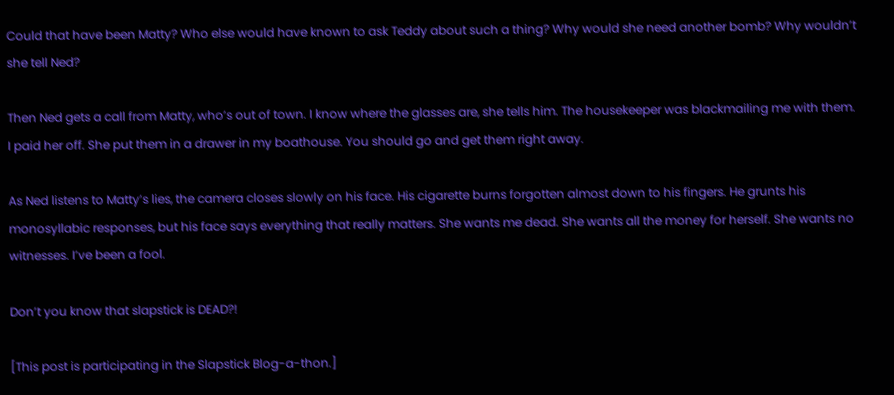Could that have been Matty? Who else would have known to ask Teddy about such a thing? Why would she need another bomb? Why wouldn’t she tell Ned?

Then Ned gets a call from Matty, who’s out of town. I know where the glasses are, she tells him. The housekeeper was blackmailing me with them. I paid her off. She put them in a drawer in my boathouse. You should go and get them right away.

As Ned listens to Matty’s lies, the camera closes slowly on his face. His cigarette burns forgotten almost down to his fingers. He grunts his monosyllabic responses, but his face says everything that really matters. She wants me dead. She wants all the money for herself. She wants no witnesses. I’ve been a fool.

Don’t you know that slapstick is DEAD?!

[This post is participating in the Slapstick Blog-a-thon.]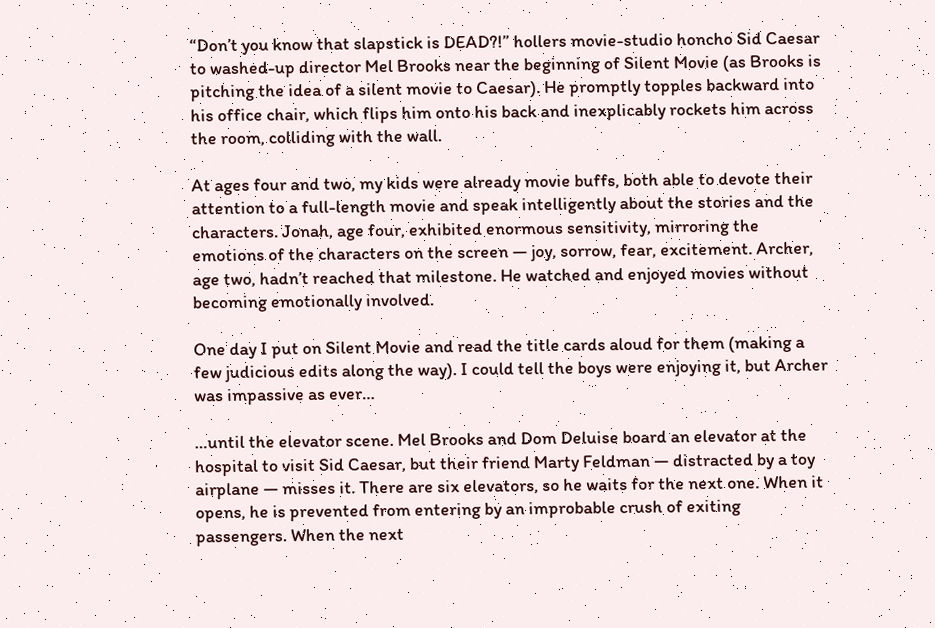“Don’t you know that slapstick is DEAD?!” hollers movie-studio honcho Sid Caesar to washed-up director Mel Brooks near the beginning of Silent Movie (as Brooks is pitching the idea of a silent movie to Caesar). He promptly topples backward into his office chair, which flips him onto his back and inexplicably rockets him across the room, colliding with the wall.

At ages four and two, my kids were already movie buffs, both able to devote their attention to a full-length movie and speak intelligently about the stories and the characters. Jonah, age four, exhibited enormous sensitivity, mirroring the emotions of the characters on the screen — joy, sorrow, fear, excitement. Archer, age two, hadn’t reached that milestone. He watched and enjoyed movies without becoming emotionally involved.

One day I put on Silent Movie and read the title cards aloud for them (making a few judicious edits along the way). I could tell the boys were enjoying it, but Archer was impassive as ever…

…until the elevator scene. Mel Brooks and Dom Deluise board an elevator at the hospital to visit Sid Caesar, but their friend Marty Feldman — distracted by a toy airplane — misses it. There are six elevators, so he waits for the next one. When it opens, he is prevented from entering by an improbable crush of exiting passengers. When the next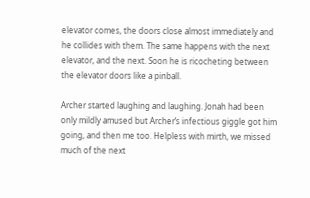elevator comes, the doors close almost immediately and he collides with them. The same happens with the next elevator, and the next. Soon he is ricocheting between the elevator doors like a pinball.

Archer started laughing and laughing. Jonah had been only mildly amused but Archer’s infectious giggle got him going, and then me too. Helpless with mirth, we missed much of the next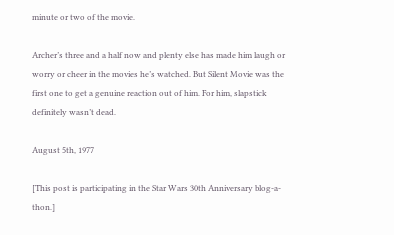minute or two of the movie.

Archer’s three and a half now and plenty else has made him laugh or worry or cheer in the movies he’s watched. But Silent Movie was the first one to get a genuine reaction out of him. For him, slapstick definitely wasn’t dead.

August 5th, 1977

[This post is participating in the Star Wars 30th Anniversary blog-a-thon.]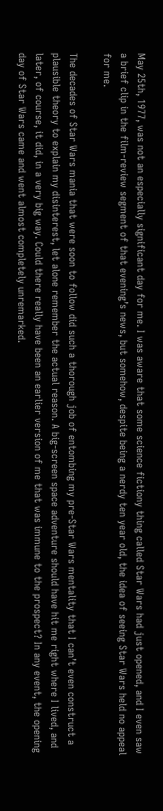May 25th, 1977, was not an especially significant day for me. I was aware that some science fictiony thing called Star Wars had just opened, and I even saw a brief clip in the film-review segment of that evening’s news, but somehow, despite being a nerdy ten year old, the idea of seeing Star Wars held no appeal for me.

The decades of Star Wars mania that were soon to follow did such a thorough job of entombing my pre-Star Wars mentality that I can’t even construct a plausible theory to explain my disinterest, let alone remember the actual reason. A big-screen space adventure should have hit me right where I lived, and later, of course, it did, in a very big way. Could there really have been an earlier version of me that was immune to the prospect? In any event, the opening day of Star Wars came and went almost completely unremarked.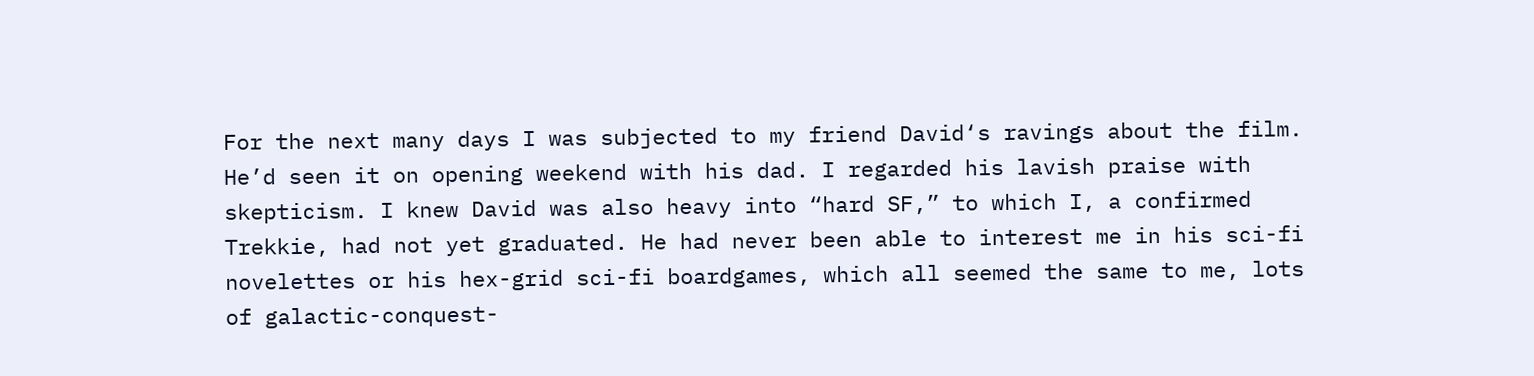For the next many days I was subjected to my friend David‘s ravings about the film. He’d seen it on opening weekend with his dad. I regarded his lavish praise with skepticism. I knew David was also heavy into “hard SF,” to which I, a confirmed Trekkie, had not yet graduated. He had never been able to interest me in his sci-fi novelettes or his hex-grid sci-fi boardgames, which all seemed the same to me, lots of galactic-conquest-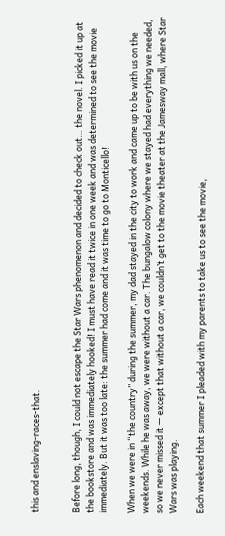this and enslaving-races-that.


Before long, though, I could not escape the Star Wars phenomenon and decided to check out… the novel. I picked it up at the bookstore and was immediately hooked! I must have read it twice in one week and was determined to see the movie immediately. But it was too late: the summer had come and it was time to go to Monticello!

When we were in “the country” during the summer, my dad stayed in the city to work and came up to be with us on the weekends. While he was away, we were without a car. The bungalow colony where we stayed had everything we needed, so we never missed it — except that without a car, we couldn’t get to the movie theater at the Jamesway mall, where Star Wars was playing.

Each weekend that summer I pleaded with my parents to take us to see the movie,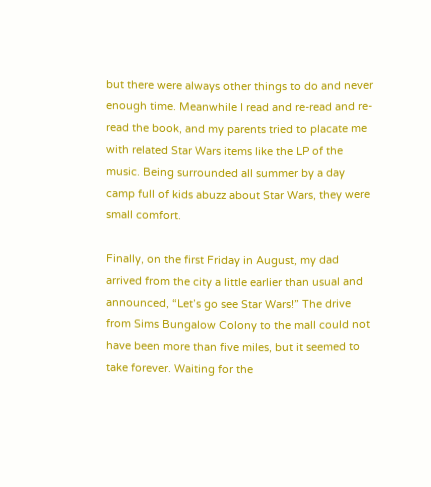but there were always other things to do and never enough time. Meanwhile I read and re-read and re-read the book, and my parents tried to placate me with related Star Wars items like the LP of the music. Being surrounded all summer by a day camp full of kids abuzz about Star Wars, they were small comfort.

Finally, on the first Friday in August, my dad arrived from the city a little earlier than usual and announced, “Let’s go see Star Wars!” The drive from Sims Bungalow Colony to the mall could not have been more than five miles, but it seemed to take forever. Waiting for the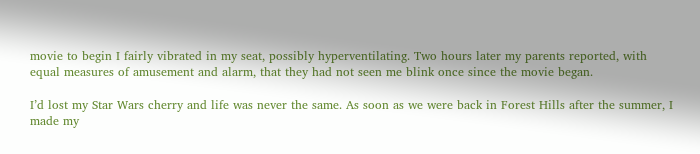movie to begin I fairly vibrated in my seat, possibly hyperventilating. Two hours later my parents reported, with equal measures of amusement and alarm, that they had not seen me blink once since the movie began.

I’d lost my Star Wars cherry and life was never the same. As soon as we were back in Forest Hills after the summer, I made my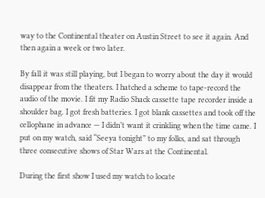way to the Continental theater on Austin Street to see it again. And then again a week or two later.

By fall it was still playing, but I began to worry about the day it would disappear from the theaters. I hatched a scheme to tape-record the audio of the movie. I fit my Radio Shack cassette tape recorder inside a shoulder bag. I got fresh batteries. I got blank cassettes and took off the cellophane in advance — I didn’t want it crinkling when the time came. I put on my watch, said “Seeya tonight” to my folks, and sat through three consecutive shows of Star Wars at the Continental.

During the first show I used my watch to locate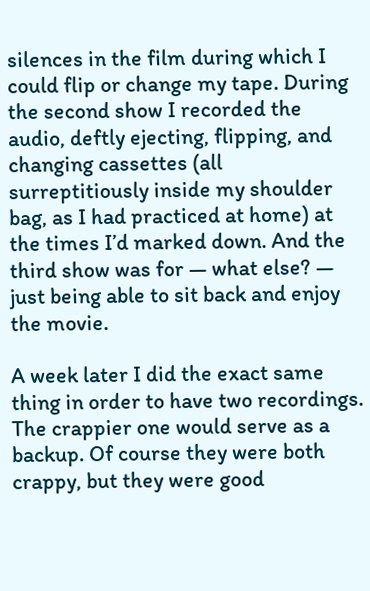silences in the film during which I could flip or change my tape. During the second show I recorded the audio, deftly ejecting, flipping, and changing cassettes (all surreptitiously inside my shoulder bag, as I had practiced at home) at the times I’d marked down. And the third show was for — what else? — just being able to sit back and enjoy the movie.

A week later I did the exact same thing in order to have two recordings. The crappier one would serve as a backup. Of course they were both crappy, but they were good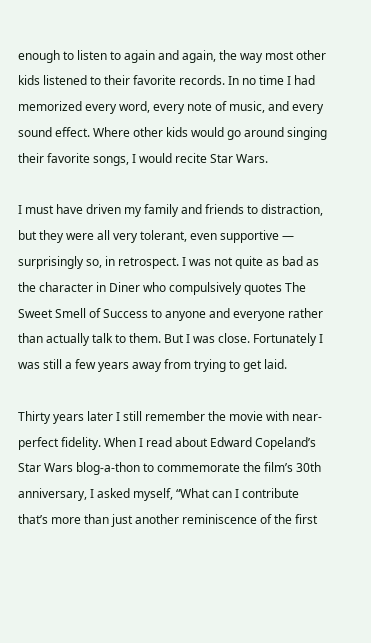enough to listen to again and again, the way most other kids listened to their favorite records. In no time I had memorized every word, every note of music, and every sound effect. Where other kids would go around singing their favorite songs, I would recite Star Wars.

I must have driven my family and friends to distraction, but they were all very tolerant, even supportive — surprisingly so, in retrospect. I was not quite as bad as the character in Diner who compulsively quotes The Sweet Smell of Success to anyone and everyone rather than actually talk to them. But I was close. Fortunately I was still a few years away from trying to get laid.

Thirty years later I still remember the movie with near-perfect fidelity. When I read about Edward Copeland’s Star Wars blog-a-thon to commemorate the film’s 30th anniversary, I asked myself, “What can I contribute that’s more than just another reminiscence of the first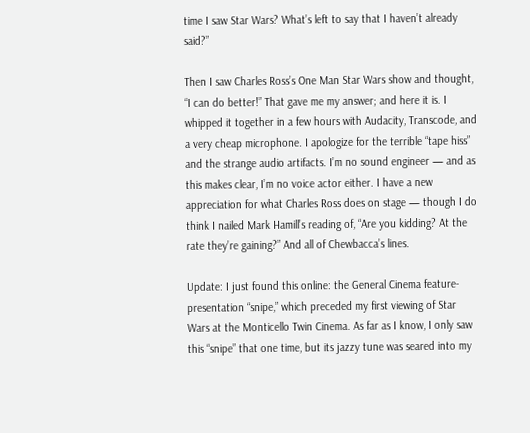time I saw Star Wars? What’s left to say that I haven’t already said?”

Then I saw Charles Ross’s One Man Star Wars show and thought, “I can do better!” That gave me my answer; and here it is. I whipped it together in a few hours with Audacity, Transcode, and a very cheap microphone. I apologize for the terrible “tape hiss” and the strange audio artifacts. I’m no sound engineer — and as this makes clear, I’m no voice actor either. I have a new appreciation for what Charles Ross does on stage — though I do think I nailed Mark Hamill’s reading of, “Are you kidding? At the rate they’re gaining?” And all of Chewbacca’s lines.

Update: I just found this online: the General Cinema feature-presentation “snipe,” which preceded my first viewing of Star Wars at the Monticello Twin Cinema. As far as I know, I only saw this “snipe” that one time, but its jazzy tune was seared into my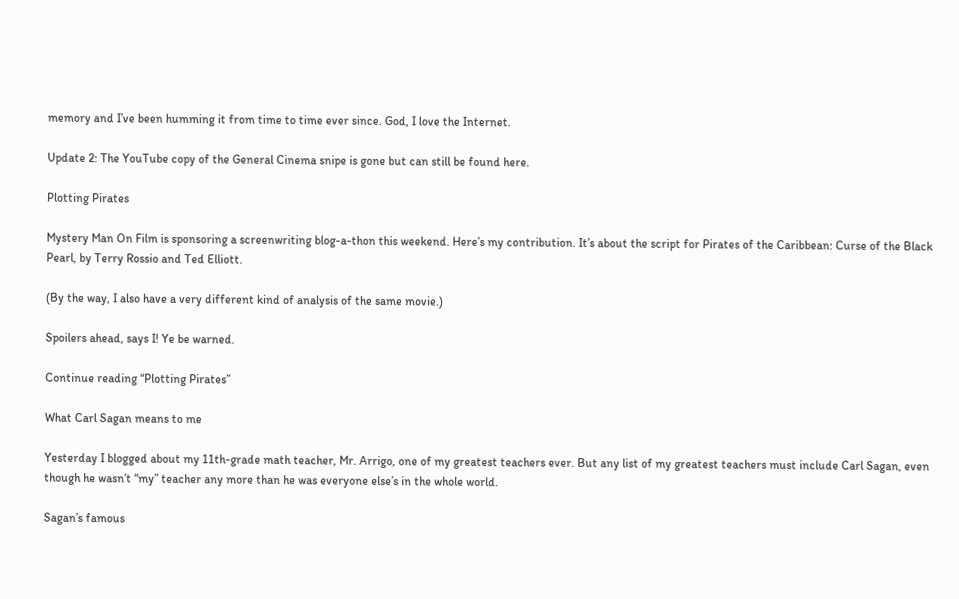memory and I’ve been humming it from time to time ever since. God, I love the Internet.

Update 2: The YouTube copy of the General Cinema snipe is gone but can still be found here.

Plotting Pirates

Mystery Man On Film is sponsoring a screenwriting blog-a-thon this weekend. Here’s my contribution. It’s about the script for Pirates of the Caribbean: Curse of the Black Pearl, by Terry Rossio and Ted Elliott.

(By the way, I also have a very different kind of analysis of the same movie.)

Spoilers ahead, says I! Ye be warned.

Continue reading “Plotting Pirates”

What Carl Sagan means to me

Yesterday I blogged about my 11th-grade math teacher, Mr. Arrigo, one of my greatest teachers ever. But any list of my greatest teachers must include Carl Sagan, even though he wasn’t “my” teacher any more than he was everyone else’s in the whole world.

Sagan’s famous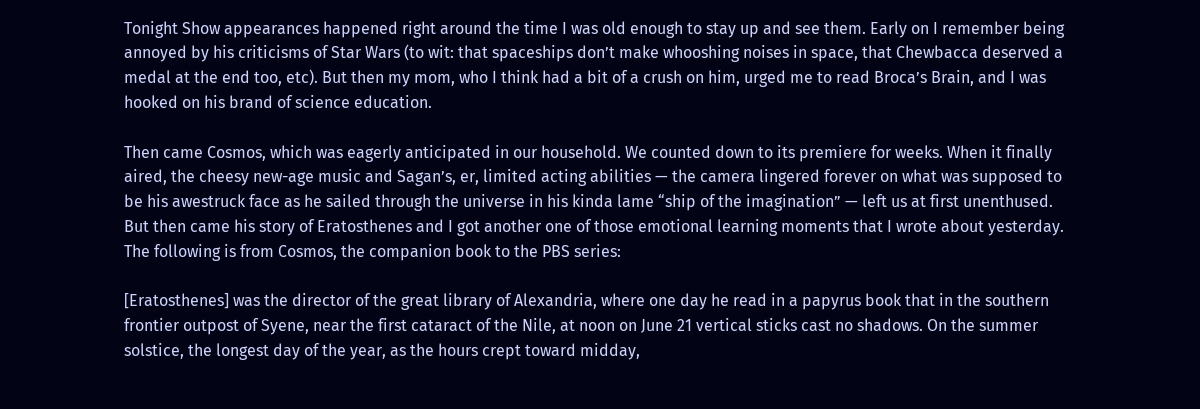Tonight Show appearances happened right around the time I was old enough to stay up and see them. Early on I remember being annoyed by his criticisms of Star Wars (to wit: that spaceships don’t make whooshing noises in space, that Chewbacca deserved a medal at the end too, etc). But then my mom, who I think had a bit of a crush on him, urged me to read Broca’s Brain, and I was hooked on his brand of science education.

Then came Cosmos, which was eagerly anticipated in our household. We counted down to its premiere for weeks. When it finally aired, the cheesy new-age music and Sagan’s, er, limited acting abilities — the camera lingered forever on what was supposed to be his awestruck face as he sailed through the universe in his kinda lame “ship of the imagination” — left us at first unenthused. But then came his story of Eratosthenes and I got another one of those emotional learning moments that I wrote about yesterday. The following is from Cosmos, the companion book to the PBS series:

[Eratosthenes] was the director of the great library of Alexandria, where one day he read in a papyrus book that in the southern frontier outpost of Syene, near the first cataract of the Nile, at noon on June 21 vertical sticks cast no shadows. On the summer solstice, the longest day of the year, as the hours crept toward midday,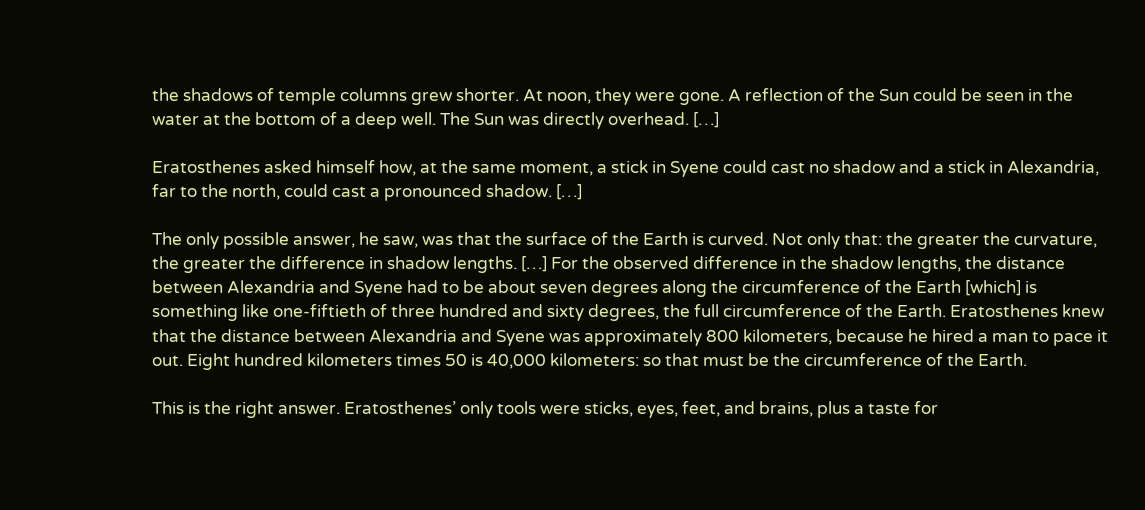the shadows of temple columns grew shorter. At noon, they were gone. A reflection of the Sun could be seen in the water at the bottom of a deep well. The Sun was directly overhead. […]

Eratosthenes asked himself how, at the same moment, a stick in Syene could cast no shadow and a stick in Alexandria, far to the north, could cast a pronounced shadow. […]

The only possible answer, he saw, was that the surface of the Earth is curved. Not only that: the greater the curvature, the greater the difference in shadow lengths. […] For the observed difference in the shadow lengths, the distance between Alexandria and Syene had to be about seven degrees along the circumference of the Earth [which] is something like one-fiftieth of three hundred and sixty degrees, the full circumference of the Earth. Eratosthenes knew that the distance between Alexandria and Syene was approximately 800 kilometers, because he hired a man to pace it out. Eight hundred kilometers times 50 is 40,000 kilometers: so that must be the circumference of the Earth.

This is the right answer. Eratosthenes’ only tools were sticks, eyes, feet, and brains, plus a taste for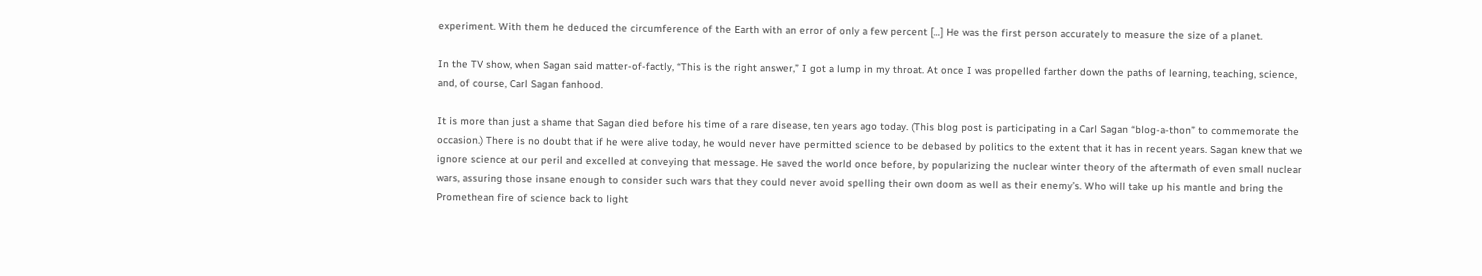experiment. With them he deduced the circumference of the Earth with an error of only a few percent […] He was the first person accurately to measure the size of a planet.

In the TV show, when Sagan said matter-of-factly, “This is the right answer,” I got a lump in my throat. At once I was propelled farther down the paths of learning, teaching, science, and, of course, Carl Sagan fanhood.

It is more than just a shame that Sagan died before his time of a rare disease, ten years ago today. (This blog post is participating in a Carl Sagan “blog-a-thon” to commemorate the occasion.) There is no doubt that if he were alive today, he would never have permitted science to be debased by politics to the extent that it has in recent years. Sagan knew that we ignore science at our peril and excelled at conveying that message. He saved the world once before, by popularizing the nuclear winter theory of the aftermath of even small nuclear wars, assuring those insane enough to consider such wars that they could never avoid spelling their own doom as well as their enemy’s. Who will take up his mantle and bring the Promethean fire of science back to light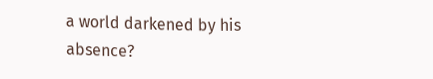a world darkened by his absence?